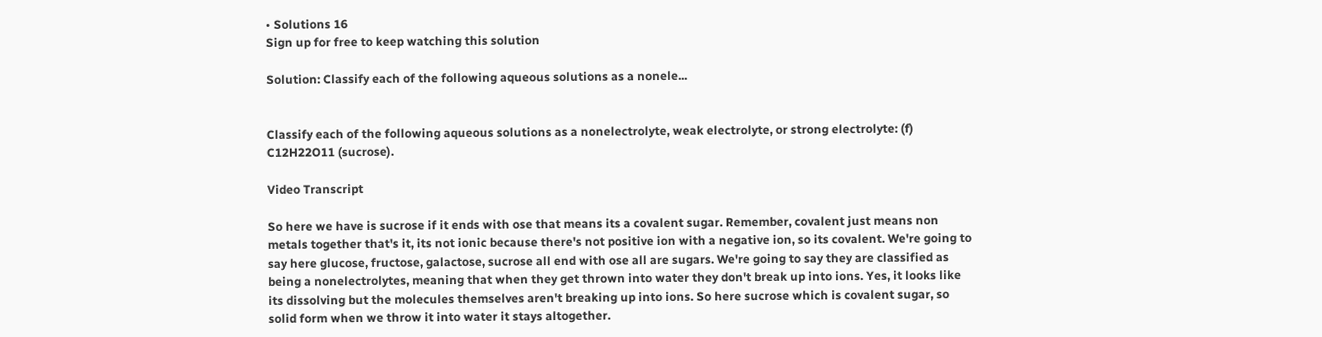• Solutions 16
Sign up for free to keep watching this solution

Solution: Classify each of the following aqueous solutions as a nonele...


Classify each of the following aqueous solutions as a nonelectrolyte, weak electrolyte, or strong electrolyte: (f) C12H22O11 (sucrose).

Video Transcript

So here we have is sucrose if it ends with ose that means its a covalent sugar. Remember, covalent just means non metals together that's it, its not ionic because there's not positive ion with a negative ion, so its covalent. We're going to say here glucose, fructose, galactose, sucrose all end with ose all are sugars. We're going to say they are classified as being a nonelectrolytes, meaning that when they get thrown into water they don't break up into ions. Yes, it looks like its dissolving but the molecules themselves aren't breaking up into ions. So here sucrose which is covalent sugar, so solid form when we throw it into water it stays altogether.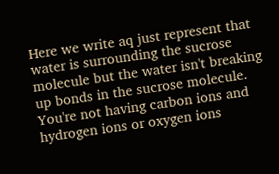Here we write aq just represent that water is surrounding the sucrose molecule but the water isn't breaking up bonds in the sucrose molecule. You're not having carbon ions and hydrogen ions or oxygen ions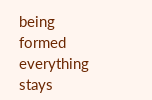being formed everything stays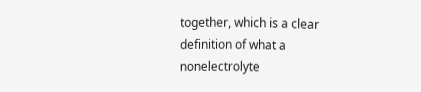together, which is a clear definition of what a nonelectrolyte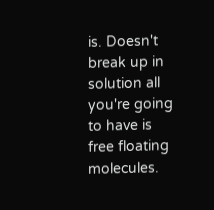is. Doesn't break up in solution all you're going to have is free floating molecules.